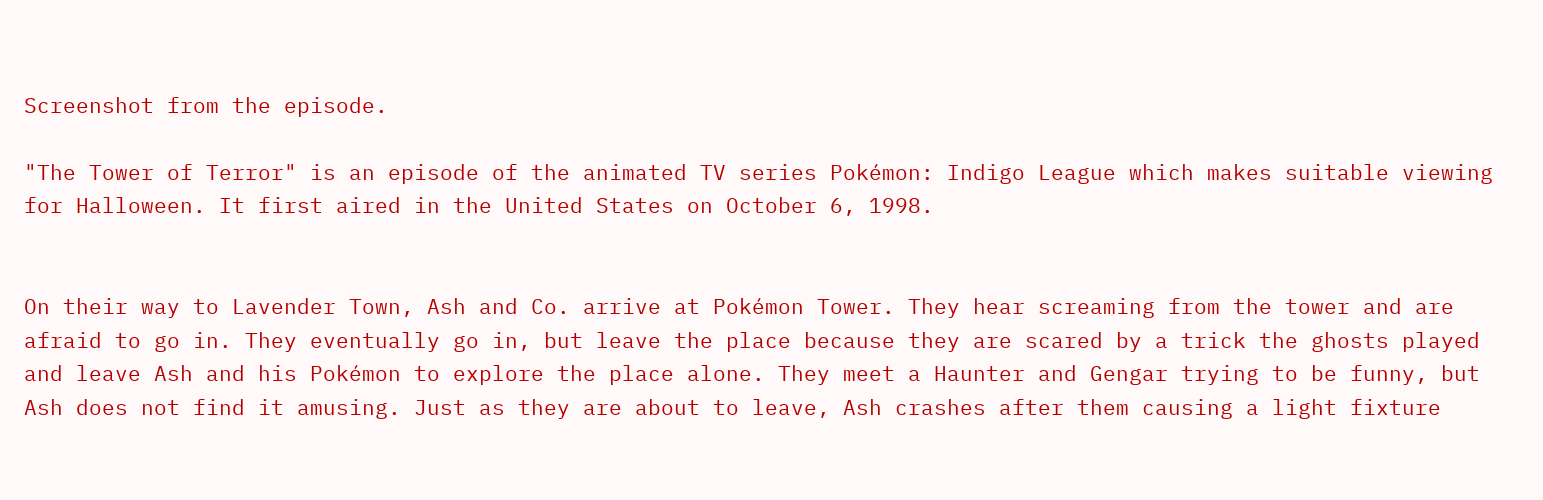Screenshot from the episode.

"The Tower of Terror" is an episode of the animated TV series Pokémon: Indigo League which makes suitable viewing for Halloween. It first aired in the United States on October 6, 1998.


On their way to Lavender Town, Ash and Co. arrive at Pokémon Tower. They hear screaming from the tower and are afraid to go in. They eventually go in, but leave the place because they are scared by a trick the ghosts played and leave Ash and his Pokémon to explore the place alone. They meet a Haunter and Gengar trying to be funny, but Ash does not find it amusing. Just as they are about to leave, Ash crashes after them causing a light fixture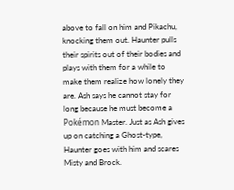above to fall on him and Pikachu, knocking them out. Haunter pulls their spirits out of their bodies and plays with them for a while to make them realize how lonely they are. Ash says he cannot stay for long because he must become a Pokémon Master. Just as Ash gives up on catching a Ghost-type, Haunter goes with him and scares Misty and Brock.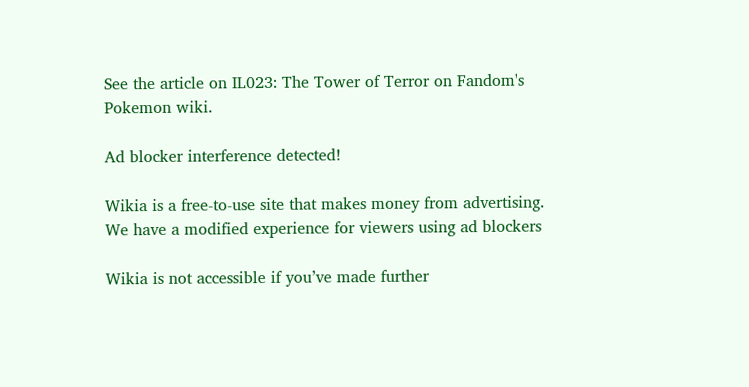See the article on IL023: The Tower of Terror on Fandom's Pokemon wiki.

Ad blocker interference detected!

Wikia is a free-to-use site that makes money from advertising. We have a modified experience for viewers using ad blockers

Wikia is not accessible if you’ve made further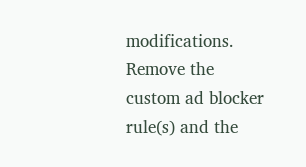modifications. Remove the custom ad blocker rule(s) and the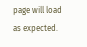page will load as expected.